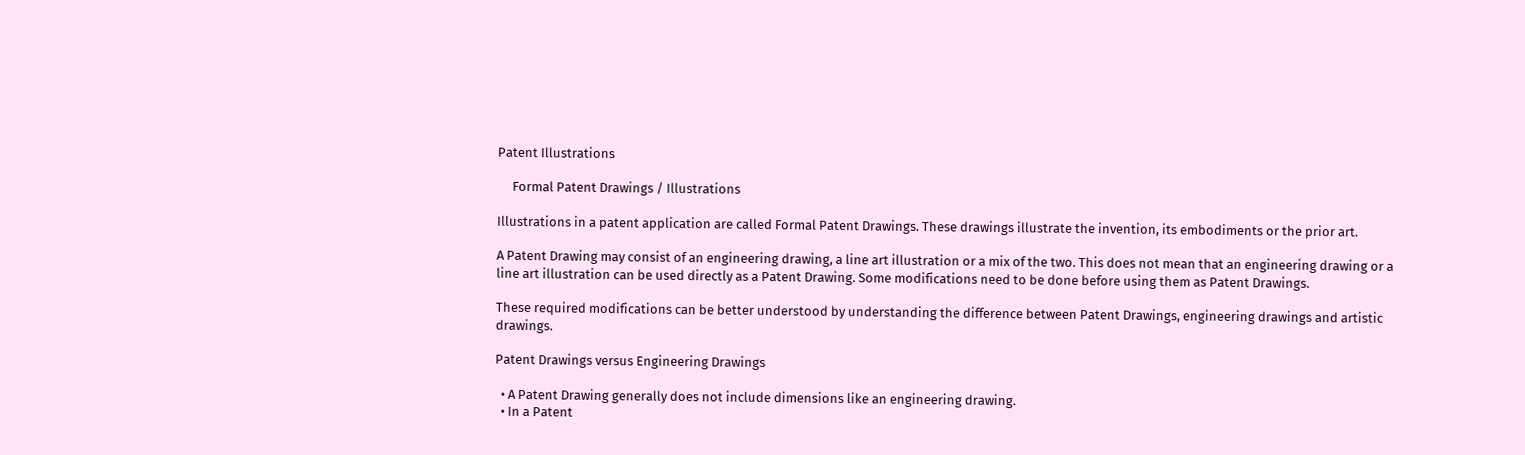Patent Illustrations

     Formal Patent Drawings / Illustrations

Illustrations in a patent application are called Formal Patent Drawings. These drawings illustrate the invention, its embodiments or the prior art.

A Patent Drawing may consist of an engineering drawing, a line art illustration or a mix of the two. This does not mean that an engineering drawing or a line art illustration can be used directly as a Patent Drawing. Some modifications need to be done before using them as Patent Drawings.

These required modifications can be better understood by understanding the difference between Patent Drawings, engineering drawings and artistic drawings.

Patent Drawings versus Engineering Drawings

  • A Patent Drawing generally does not include dimensions like an engineering drawing.
  • In a Patent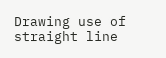Drawing use of straight line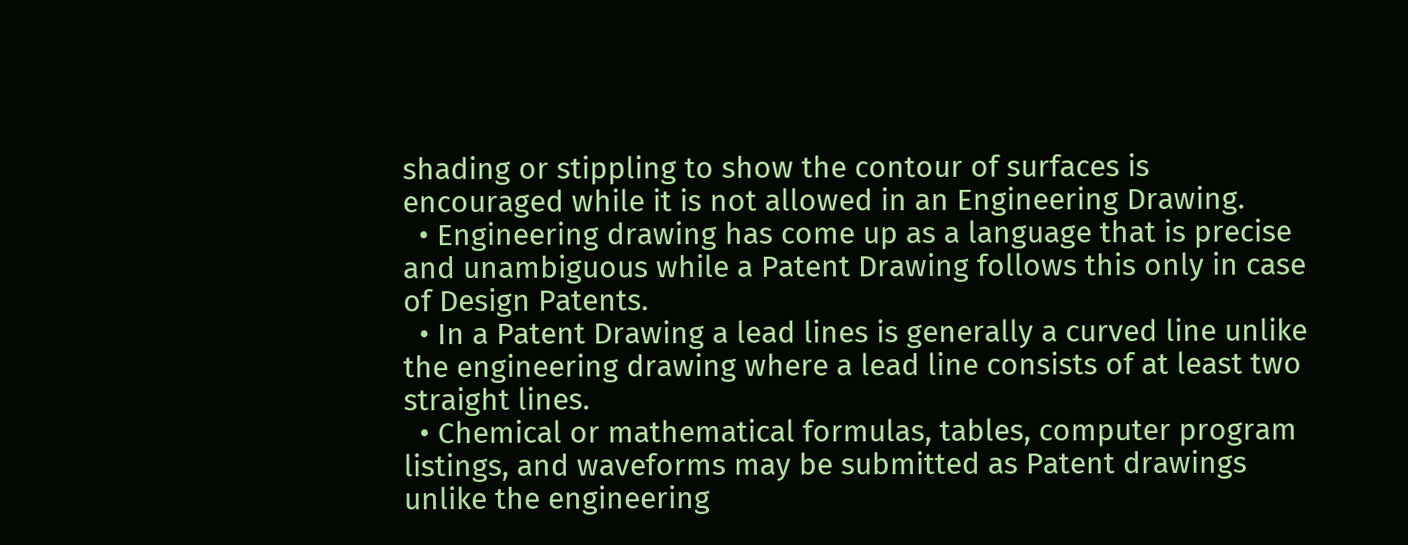shading or stippling to show the contour of surfaces is encouraged while it is not allowed in an Engineering Drawing.
  • Engineering drawing has come up as a language that is precise and unambiguous while a Patent Drawing follows this only in case of Design Patents.
  • In a Patent Drawing a lead lines is generally a curved line unlike the engineering drawing where a lead line consists of at least two straight lines.
  • Chemical or mathematical formulas, tables, computer program listings, and waveforms may be submitted as Patent drawings unlike the engineering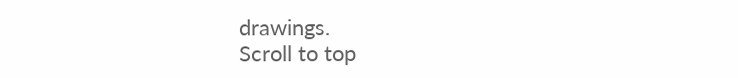drawings.
Scroll to top